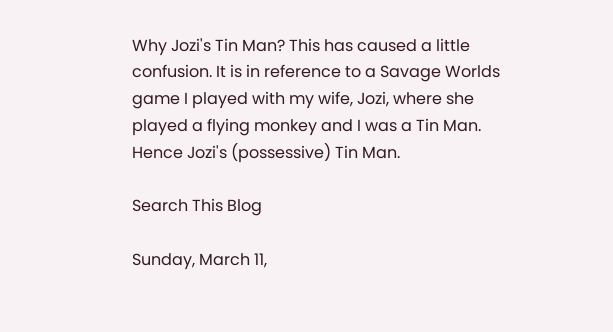Why Jozi's Tin Man? This has caused a little confusion. It is in reference to a Savage Worlds game I played with my wife, Jozi, where she played a flying monkey and I was a Tin Man. Hence Jozi's (possessive) Tin Man.

Search This Blog

Sunday, March 11,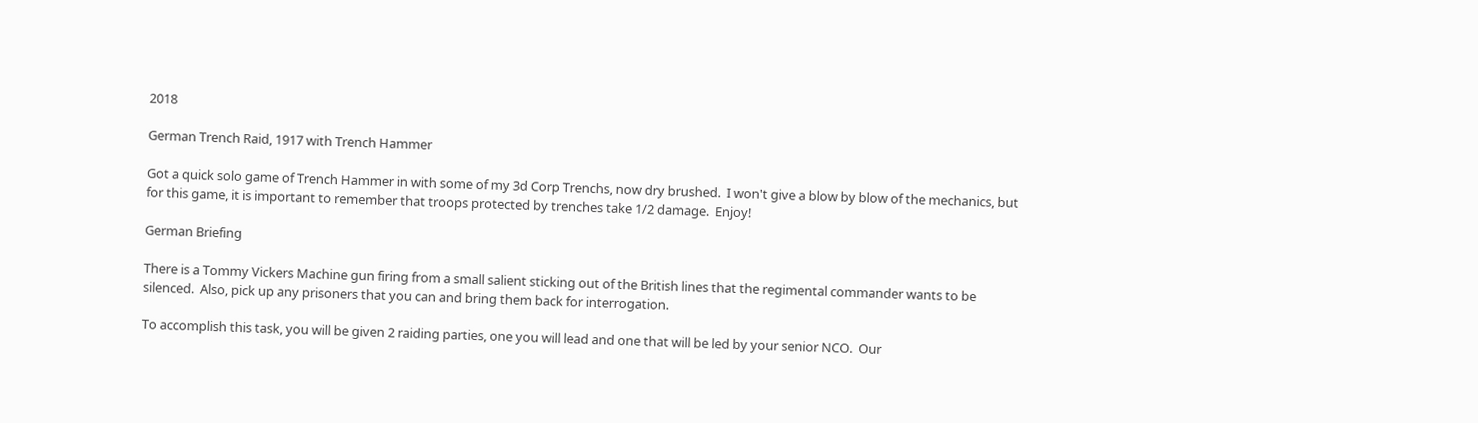2018

German Trench Raid, 1917 with Trench Hammer

Got a quick solo game of Trench Hammer in with some of my 3d Corp Trenchs, now dry brushed.  I won't give a blow by blow of the mechanics, but for this game, it is important to remember that troops protected by trenches take 1/2 damage.  Enjoy!

German Briefing

There is a Tommy Vickers Machine gun firing from a small salient sticking out of the British lines that the regimental commander wants to be silenced.  Also, pick up any prisoners that you can and bring them back for interrogation.

To accomplish this task, you will be given 2 raiding parties, one you will lead and one that will be led by your senior NCO.  Our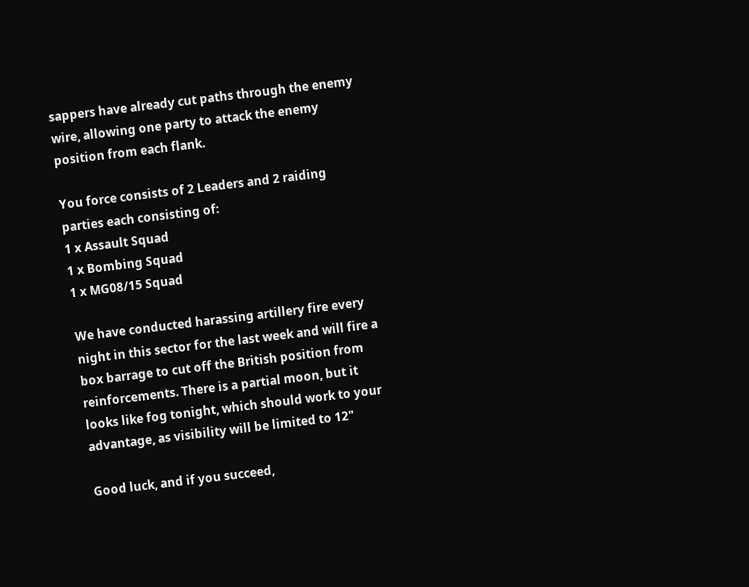sappers have already cut paths through the enemy wire, allowing one party to attack the enemy position from each flank.

You force consists of 2 Leaders and 2 raiding parties each consisting of:
1 x Assault Squad
1 x Bombing Squad
1 x MG08/15 Squad

We have conducted harassing artillery fire every night in this sector for the last week and will fire a box barrage to cut off the British position from reinforcements. There is a partial moon, but it looks like fog tonight, which should work to your advantage, as visibility will be limited to 12"

Good luck, and if you succeed,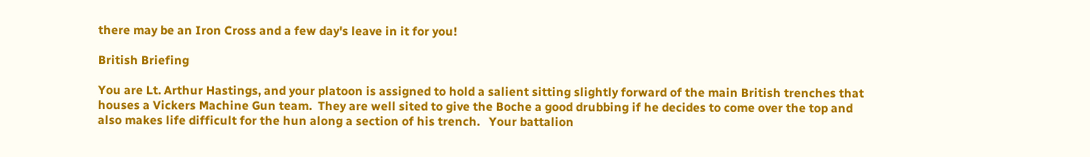there may be an Iron Cross and a few day's leave in it for you!

British Briefing

You are Lt. Arthur Hastings, and your platoon is assigned to hold a salient sitting slightly forward of the main British trenches that houses a Vickers Machine Gun team.  They are well sited to give the Boche a good drubbing if he decides to come over the top and also makes life difficult for the hun along a section of his trench.   Your battalion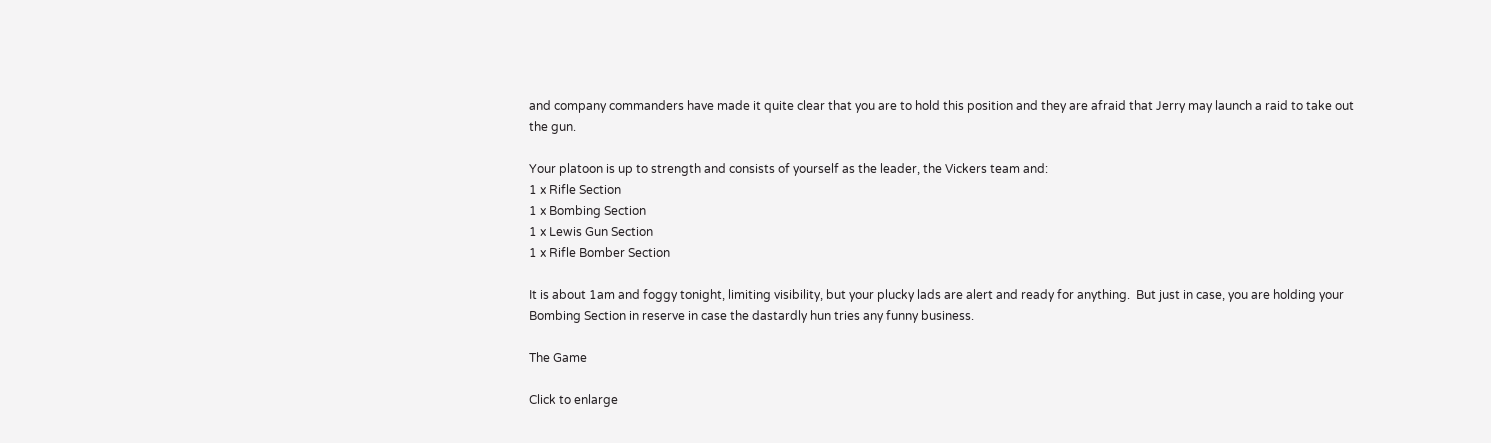and company commanders have made it quite clear that you are to hold this position and they are afraid that Jerry may launch a raid to take out the gun.

Your platoon is up to strength and consists of yourself as the leader, the Vickers team and:
1 x Rifle Section
1 x Bombing Section
1 x Lewis Gun Section
1 x Rifle Bomber Section

It is about 1am and foggy tonight, limiting visibility, but your plucky lads are alert and ready for anything.  But just in case, you are holding your Bombing Section in reserve in case the dastardly hun tries any funny business.

The Game

Click to enlarge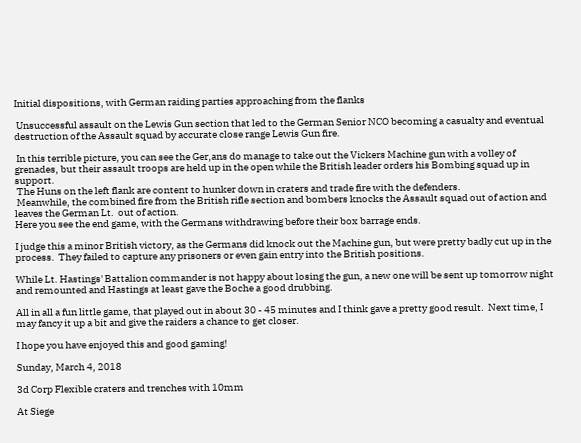Initial dispositions, with German raiding parties approaching from the flanks

 Unsuccessful assault on the Lewis Gun section that led to the German Senior NCO becoming a casualty and eventual destruction of the Assault squad by accurate close range Lewis Gun fire.

 In this terrible picture, you can see the Ger,ans do manage to take out the Vickers Machine gun with a volley of grenades, but their assault troops are held up in the open while the British leader orders his Bombing squad up in support.
 The Huns on the left flank are content to hunker down in craters and trade fire with the defenders.
 Meanwhile, the combined fire from the British rifle section and bombers knocks the Assault squad out of action and leaves the German Lt.  out of action.
Here you see the end game, with the Germans withdrawing before their box barrage ends.

I judge this a minor British victory, as the Germans did knock out the Machine gun, but were pretty badly cut up in the process.  They failed to capture any prisoners or even gain entry into the British positions.

While Lt. Hastings' Battalion commander is not happy about losing the gun, a new one will be sent up tomorrow night and remounted and Hastings at least gave the Boche a good drubbing.

All in all a fun little game, that played out in about 30 - 45 minutes and I think gave a pretty good result.  Next time, I may fancy it up a bit and give the raiders a chance to get closer.

I hope you have enjoyed this and good gaming!

Sunday, March 4, 2018

3d Corp Flexible craters and trenches with 10mm

At Siege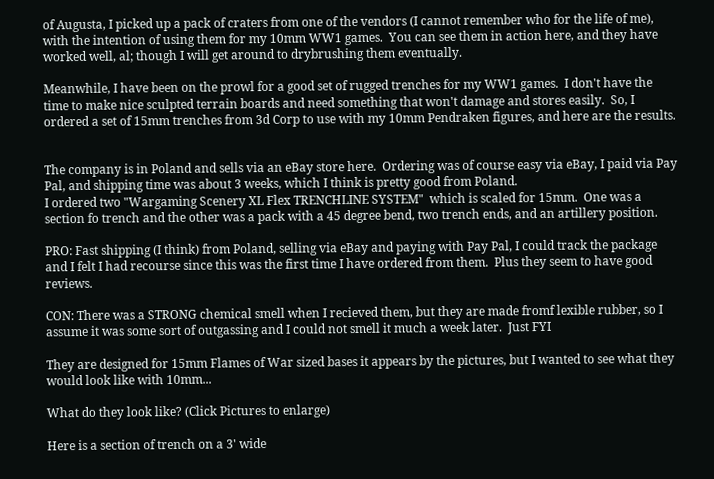of Augusta, I picked up a pack of craters from one of the vendors (I cannot remember who for the life of me), with the intention of using them for my 10mm WW1 games.  You can see them in action here, and they have worked well, al; though I will get around to drybrushing them eventually.

Meanwhile, I have been on the prowl for a good set of rugged trenches for my WW1 games.  I don't have the time to make nice sculpted terrain boards and need something that won't damage and stores easily.  So, I ordered a set of 15mm trenches from 3d Corp to use with my 10mm Pendraken figures, and here are the results.


The company is in Poland and sells via an eBay store here.  Ordering was of course easy via eBay, I paid via Pay Pal, and shipping time was about 3 weeks, which I think is pretty good from Poland.
I ordered two "Wargaming Scenery XL Flex TRENCHLINE SYSTEM"  which is scaled for 15mm.  One was a section fo trench and the other was a pack with a 45 degree bend, two trench ends, and an artillery position.

PRO: Fast shipping (I think) from Poland, selling via eBay and paying with Pay Pal, I could track the package and I felt I had recourse since this was the first time I have ordered from them.  Plus they seem to have good reviews.

CON: There was a STRONG chemical smell when I recieved them, but they are made fromf lexible rubber, so I assume it was some sort of outgassing and I could not smell it much a week later.  Just FYI

They are designed for 15mm Flames of War sized bases it appears by the pictures, but I wanted to see what they would look like with 10mm...

What do they look like? (Click Pictures to enlarge)

Here is a section of trench on a 3' wide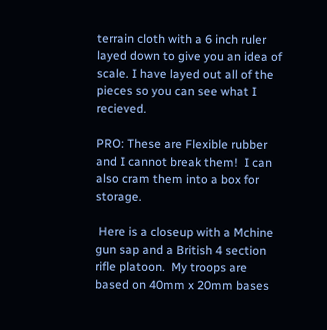terrain cloth with a 6 inch ruler layed down to give you an idea of scale. I have layed out all of the pieces so you can see what I recieved.

PRO: These are Flexible rubber and I cannot break them!  I can also cram them into a box for storage.

 Here is a closeup with a Mchine gun sap and a British 4 section rifle platoon.  My troops are based on 40mm x 20mm bases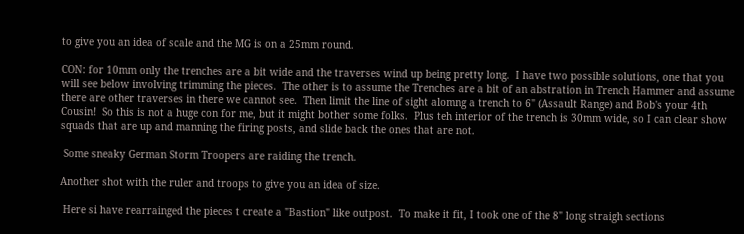to give you an idea of scale and the MG is on a 25mm round.

CON: for 10mm only the trenches are a bit wide and the traverses wind up being pretty long.  I have two possible solutions, one that you will see below involving trimming the pieces.  The other is to assume the Trenches are a bit of an abstration in Trench Hammer and assume there are other traverses in there we cannot see.  Then limit the line of sight alomng a trench to 6" (Assault Range) and Bob's your 4th Cousin!  So this is not a huge con for me, but it might bother some folks.  Plus teh interior of the trench is 30mm wide, so I can clear show squads that are up and manning the firing posts, and slide back the ones that are not.

 Some sneaky German Storm Troopers are raiding the trench.

Another shot with the ruler and troops to give you an idea of size.

 Here si have rearrainged the pieces t create a "Bastion" like outpost.  To make it fit, I took one of the 8" long straigh sections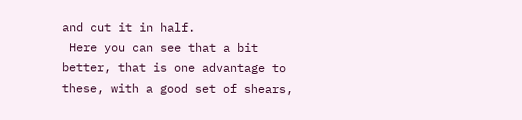and cut it in half.
 Here you can see that a bit better, that is one advantage to these, with a good set of shears,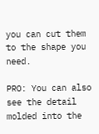you can cut them to the shape you need.

PRO: You can also see the detail molded into the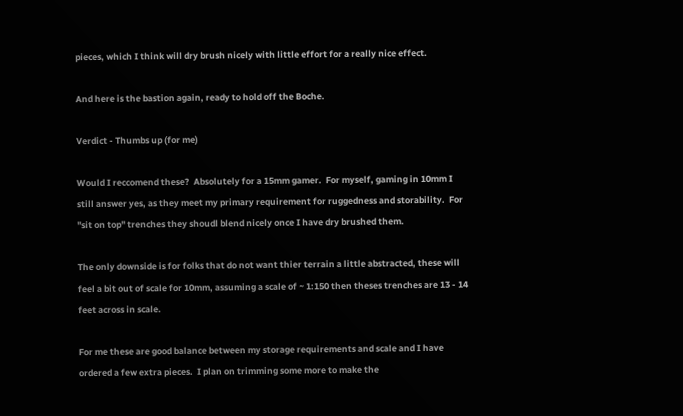pieces, which I think will dry brush nicely with little effort for a really nice effect.

And here is the bastion again, ready to hold off the Boche.

Verdict - Thumbs up (for me)

Would I reccomend these?  Absolutely for a 15mm gamer.  For myself, gaming in 10mm I still answer yes, as they meet my primary requirement for ruggedness and storability.  For "sit on top" trenches they shoudl blend nicely once I have dry brushed them.

The only downside is for folks that do not want thier terrain a little abstracted, these will feel a bit out of scale for 10mm, assuming a scale of ~ 1:150 then theses trenches are 13 - 14 feet across in scale.

For me these are good balance between my storage requirements and scale and I have ordered a few extra pieces.  I plan on trimming some more to make the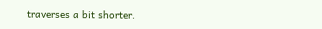traverses a bit shorter.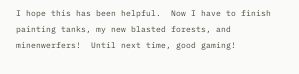I hope this has been helpful.  Now I have to finish painting tanks, my new blasted forests, and minenwerfers!  Until next time, good gaming!